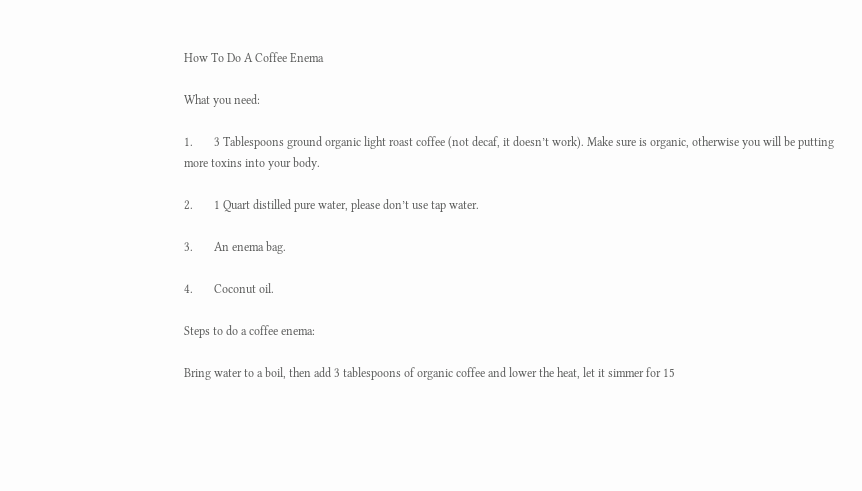How To Do A Coffee Enema

What you need:

1.       3 Tablespoons ground organic light roast coffee (not decaf, it doesn’t work). Make sure is organic, otherwise you will be putting more toxins into your body.

2.       1 Quart distilled pure water, please don’t use tap water.

3.       An enema bag.

4.       Coconut oil.

Steps to do a coffee enema:

Bring water to a boil, then add 3 tablespoons of organic coffee and lower the heat, let it simmer for 15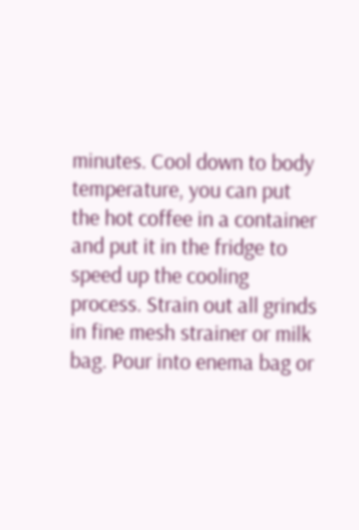minutes. Cool down to body temperature, you can put the hot coffee in a container and put it in the fridge to speed up the cooling process. Strain out all grinds in fine mesh strainer or milk bag. Pour into enema bag or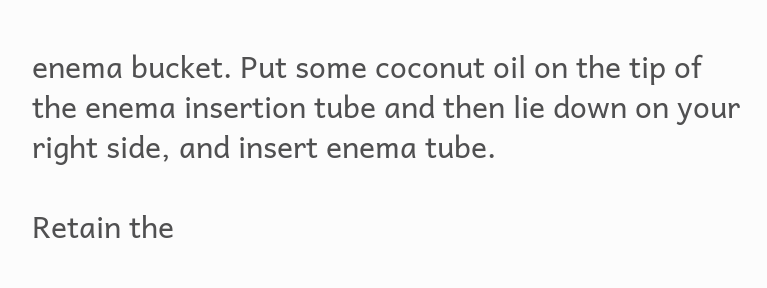enema bucket. Put some coconut oil on the tip of the enema insertion tube and then lie down on your right side, and insert enema tube.

Retain the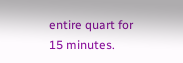entire quart for 15 minutes.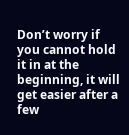Don’t worry if you cannot hold it in at the beginning, it will get easier after a few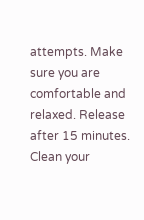attempts. Make sure you are comfortable and relaxed. Release after 15 minutes. Clean your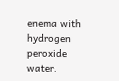enema with hydrogen peroxide water.